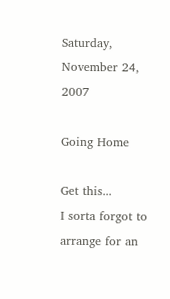Saturday, November 24, 2007

Going Home

Get this...
I sorta forgot to arrange for an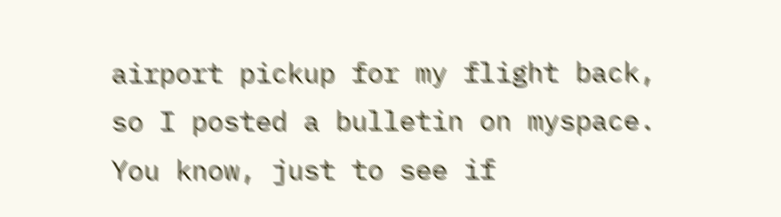airport pickup for my flight back, so I posted a bulletin on myspace. You know, just to see if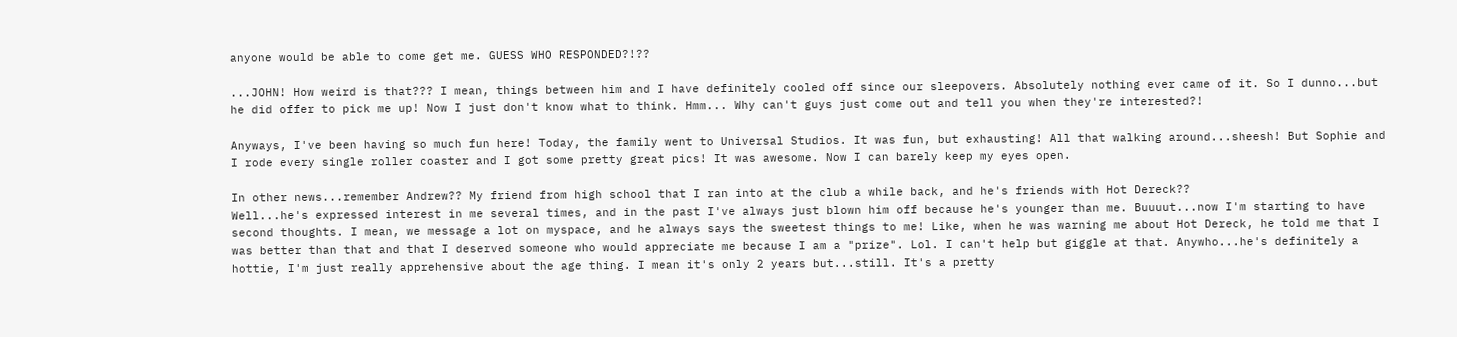anyone would be able to come get me. GUESS WHO RESPONDED?!??

...JOHN! How weird is that??? I mean, things between him and I have definitely cooled off since our sleepovers. Absolutely nothing ever came of it. So I dunno...but he did offer to pick me up! Now I just don't know what to think. Hmm... Why can't guys just come out and tell you when they're interested?!

Anyways, I've been having so much fun here! Today, the family went to Universal Studios. It was fun, but exhausting! All that walking around...sheesh! But Sophie and I rode every single roller coaster and I got some pretty great pics! It was awesome. Now I can barely keep my eyes open.

In other news...remember Andrew?? My friend from high school that I ran into at the club a while back, and he's friends with Hot Dereck??
Well...he's expressed interest in me several times, and in the past I've always just blown him off because he's younger than me. Buuuut...now I'm starting to have second thoughts. I mean, we message a lot on myspace, and he always says the sweetest things to me! Like, when he was warning me about Hot Dereck, he told me that I was better than that and that I deserved someone who would appreciate me because I am a "prize". Lol. I can't help but giggle at that. Anywho...he's definitely a hottie, I'm just really apprehensive about the age thing. I mean it's only 2 years but...still. It's a pretty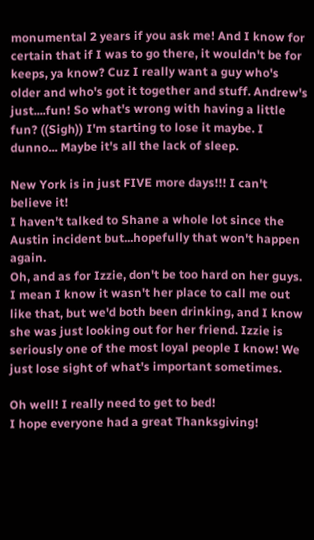monumental 2 years if you ask me! And I know for certain that if I was to go there, it wouldn't be for keeps, ya know? Cuz I really want a guy who's older and who's got it together and stuff. Andrew's just....fun! So what's wrong with having a little fun? ((Sigh)) I'm starting to lose it maybe. I dunno... Maybe it's all the lack of sleep.

New York is in just FIVE more days!!! I can't believe it!
I haven't talked to Shane a whole lot since the Austin incident but...hopefully that won't happen again.
Oh, and as for Izzie, don't be too hard on her guys. I mean I know it wasn't her place to call me out like that, but we'd both been drinking, and I know she was just looking out for her friend. Izzie is seriously one of the most loyal people I know! We just lose sight of what's important sometimes.

Oh well! I really need to get to bed!
I hope everyone had a great Thanksgiving!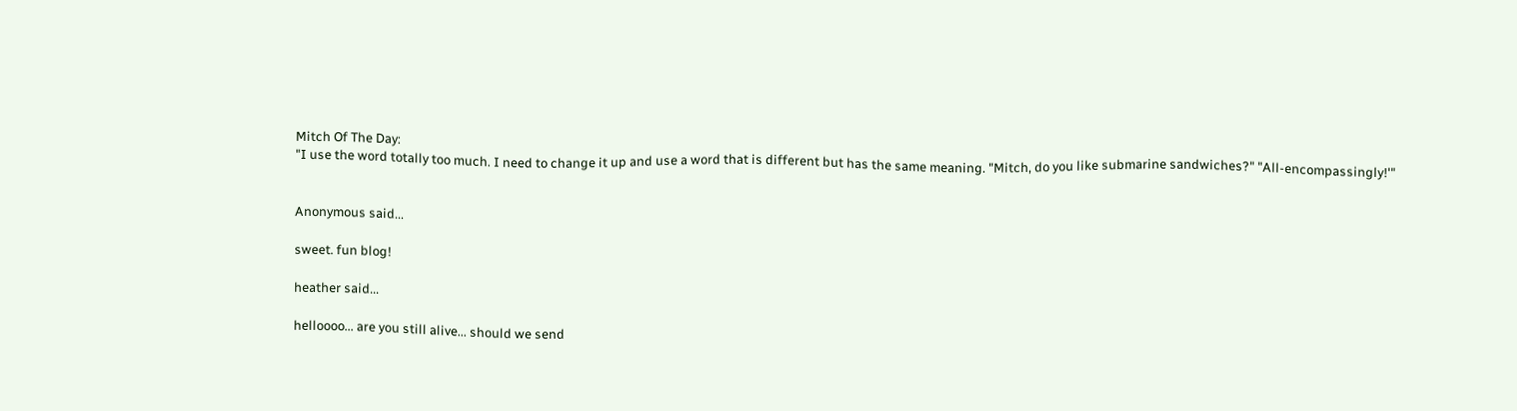Mitch Of The Day:
"I use the word totally too much. I need to change it up and use a word that is different but has the same meaning. "Mitch, do you like submarine sandwiches?" "All-encompassingly!'"


Anonymous said...

sweet. fun blog!

heather said...

helloooo... are you still alive... should we send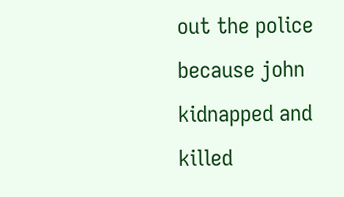out the police because john kidnapped and killed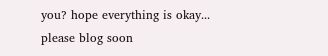you? hope everything is okay... please blog soon